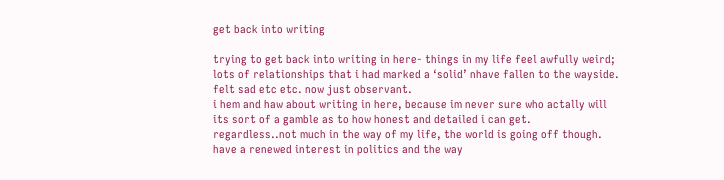get back into writing

trying to get back into writing in here- things in my life feel awfully weird; lots of relationships that i had marked a ‘solid’ nhave fallen to the wayside.
felt sad etc etc. now just observant.
i hem and haw about writing in here, because im never sure who actally will its sort of a gamble as to how honest and detailed i can get.
regardless..not much in the way of my life, the world is going off though.
have a renewed interest in politics and the way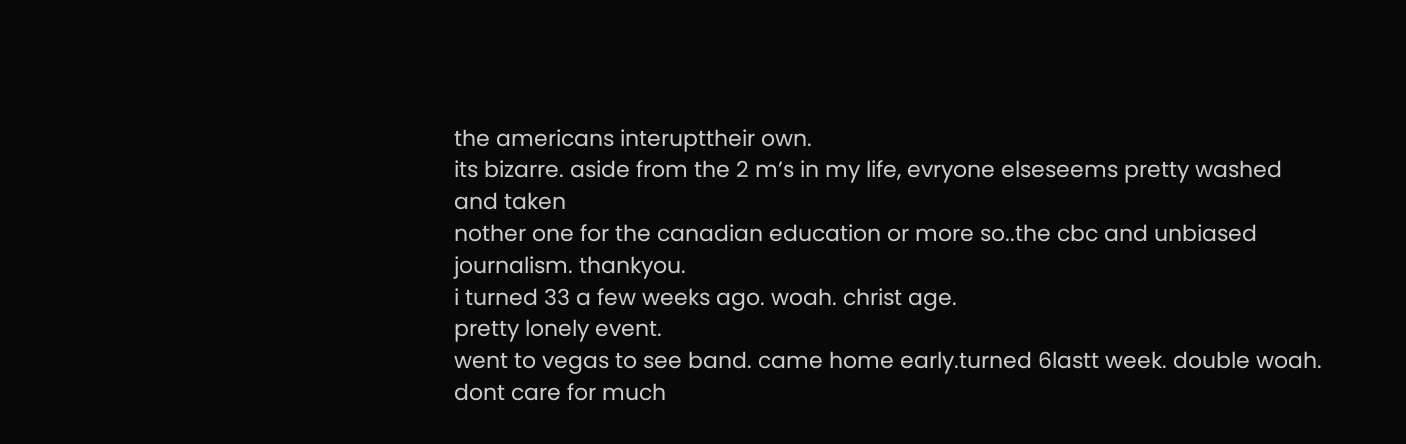the americans interupttheir own.
its bizarre. aside from the 2 m’s in my life, evryone elseseems pretty washed and taken
nother one for the canadian education or more so..the cbc and unbiased journalism. thankyou.
i turned 33 a few weeks ago. woah. christ age.
pretty lonely event.
went to vegas to see band. came home early.turned 6lastt week. double woah.
dont care for much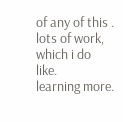of any of this . lots of work, which i do like.
learning more.